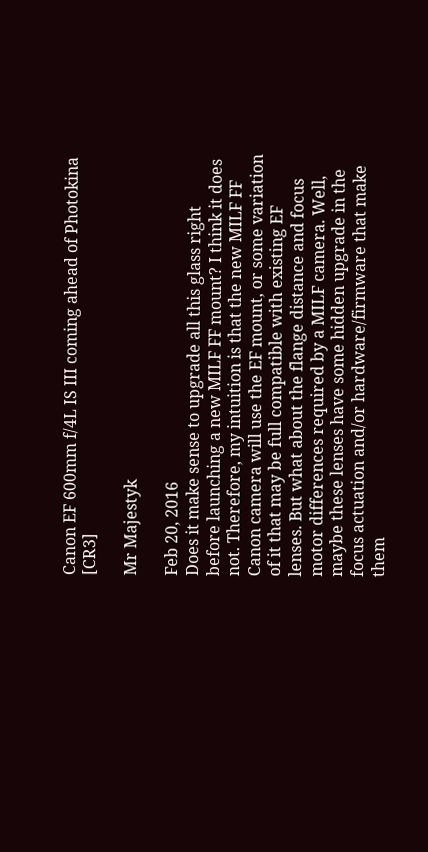Canon EF 600mm f/4L IS III coming ahead of Photokina [CR3]

Mr Majestyk

Feb 20, 2016
Does it make sense to upgrade all this glass right before launching a new MILF FF mount? I think it does not. Therefore, my intuition is that the new MILF FF Canon camera will use the EF mount, or some variation of it that may be full compatible with existing EF lenses. But what about the flange distance and focus motor differences required by a MILF camera. Well, maybe these lenses have some hidden upgrade in the focus actuation and/or hardware/firmware that make them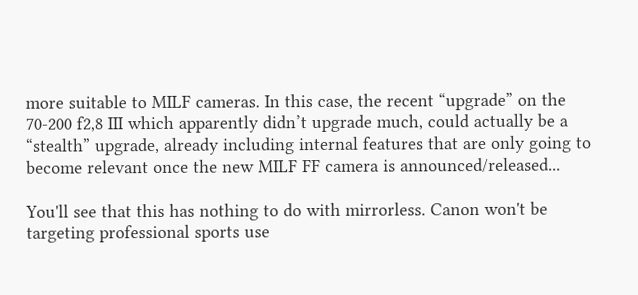more suitable to MILF cameras. In this case, the recent “upgrade” on the 70-200 f2,8 III which apparently didn’t upgrade much, could actually be a “stealth” upgrade, already including internal features that are only going to become relevant once the new MILF FF camera is announced/released...

You'll see that this has nothing to do with mirrorless. Canon won't be targeting professional sports use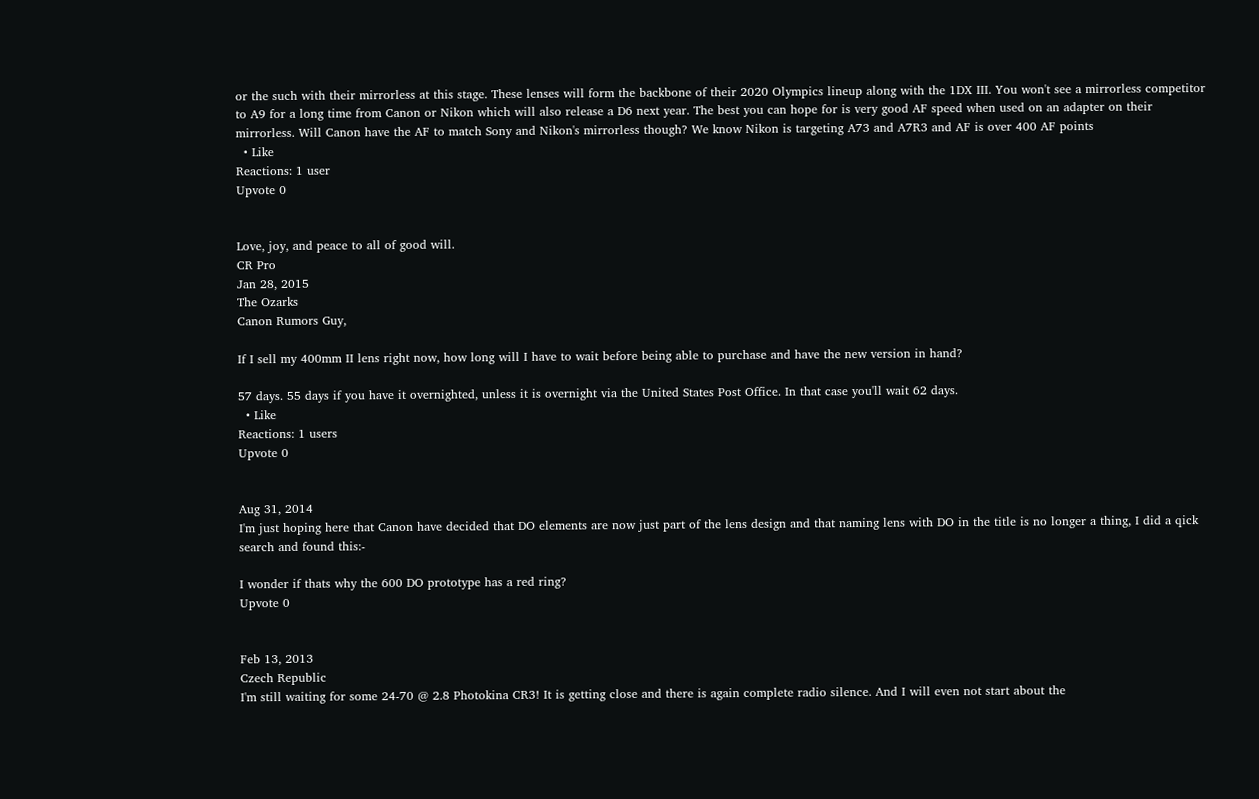or the such with their mirrorless at this stage. These lenses will form the backbone of their 2020 Olympics lineup along with the 1DX III. You won't see a mirrorless competitor to A9 for a long time from Canon or Nikon which will also release a D6 next year. The best you can hope for is very good AF speed when used on an adapter on their mirrorless. Will Canon have the AF to match Sony and Nikon's mirrorless though? We know Nikon is targeting A73 and A7R3 and AF is over 400 AF points
  • Like
Reactions: 1 user
Upvote 0


Love, joy, and peace to all of good will.
CR Pro
Jan 28, 2015
The Ozarks
Canon Rumors Guy,

If I sell my 400mm II lens right now, how long will I have to wait before being able to purchase and have the new version in hand?

57 days. 55 days if you have it overnighted, unless it is overnight via the United States Post Office. In that case you'll wait 62 days.
  • Like
Reactions: 1 users
Upvote 0


Aug 31, 2014
I'm just hoping here that Canon have decided that DO elements are now just part of the lens design and that naming lens with DO in the title is no longer a thing, I did a qick search and found this:-

I wonder if thats why the 600 DO prototype has a red ring?
Upvote 0


Feb 13, 2013
Czech Republic
I'm still waiting for some 24-70 @ 2.8 Photokina CR3! It is getting close and there is again complete radio silence. And I will even not start about the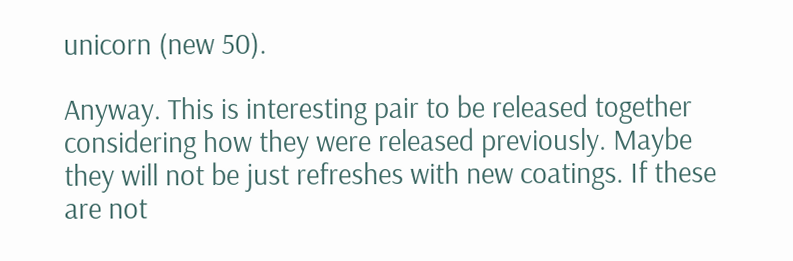unicorn (new 50).

Anyway. This is interesting pair to be released together considering how they were released previously. Maybe they will not be just refreshes with new coatings. If these are not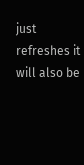just refreshes it will also be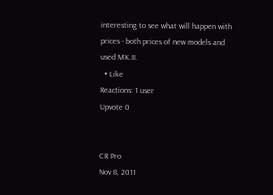interesting to see what will happen with prices - both prices of new models and used MK.II.
  • Like
Reactions: 1 user
Upvote 0


CR Pro
Nov 8, 2011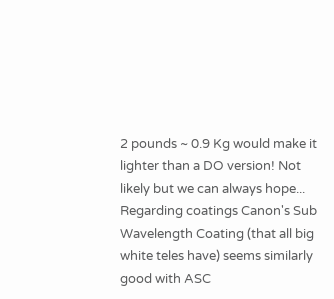2 pounds ~ 0.9 Kg would make it lighter than a DO version! Not likely but we can always hope...
Regarding coatings Canon's Sub Wavelength Coating (that all big white teles have) seems similarly good with ASC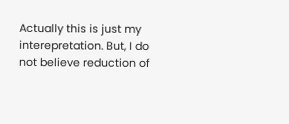Actually this is just my interepretation. But, I do not believe reduction of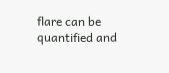flare can be quantified and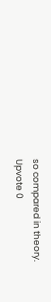so compared in theory.
Upvote 0